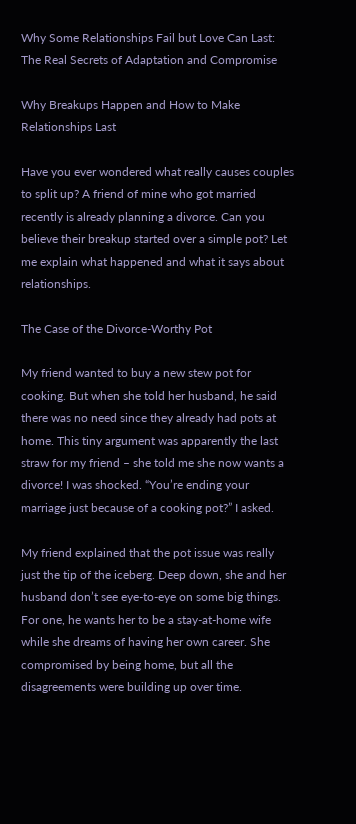Why Some Relationships Fail but Love Can Last: The Real Secrets of Adaptation and Compromise

Why Breakups Happen and How to Make Relationships Last

Have you ever wondered what really causes couples to split up? A friend of mine who got married recently is already planning a divorce. Can you believe their breakup started over a simple pot? Let me explain what happened and what it says about relationships.

The Case of the Divorce-Worthy Pot

My friend wanted to buy a new stew pot for cooking. But when she told her husband, he said there was no need since they already had pots at home. This tiny argument was apparently the last straw for my friend – she told me she now wants a divorce! I was shocked. “You’re ending your marriage just because of a cooking pot?” I asked.

My friend explained that the pot issue was really just the tip of the iceberg. Deep down, she and her husband don’t see eye-to-eye on some big things. For one, he wants her to be a stay-at-home wife while she dreams of having her own career. She compromised by being home, but all the disagreements were building up over time.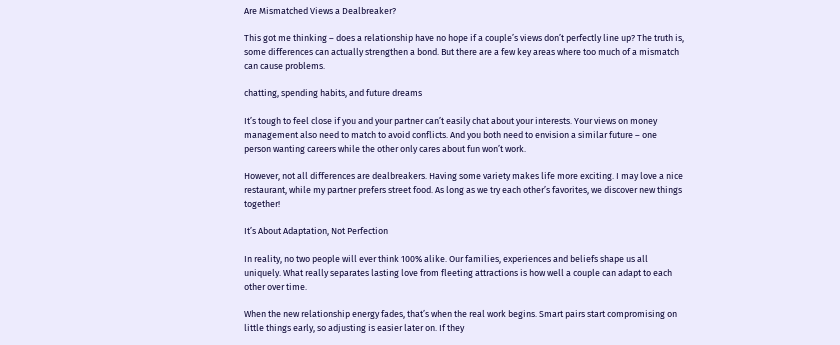Are Mismatched Views a Dealbreaker?

This got me thinking – does a relationship have no hope if a couple’s views don’t perfectly line up? The truth is, some differences can actually strengthen a bond. But there are a few key areas where too much of a mismatch can cause problems.

chatting, spending habits, and future dreams

It’s tough to feel close if you and your partner can’t easily chat about your interests. Your views on money management also need to match to avoid conflicts. And you both need to envision a similar future – one person wanting careers while the other only cares about fun won’t work.

However, not all differences are dealbreakers. Having some variety makes life more exciting. I may love a nice restaurant, while my partner prefers street food. As long as we try each other’s favorites, we discover new things together!

It’s About Adaptation, Not Perfection

In reality, no two people will ever think 100% alike. Our families, experiences and beliefs shape us all uniquely. What really separates lasting love from fleeting attractions is how well a couple can adapt to each other over time.

When the new relationship energy fades, that’s when the real work begins. Smart pairs start compromising on little things early, so adjusting is easier later on. If they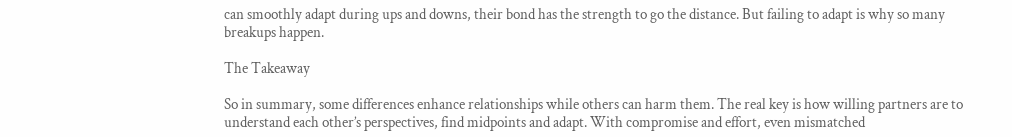can smoothly adapt during ups and downs, their bond has the strength to go the distance. But failing to adapt is why so many breakups happen.

The Takeaway

So in summary, some differences enhance relationships while others can harm them. The real key is how willing partners are to understand each other’s perspectives, find midpoints and adapt. With compromise and effort, even mismatched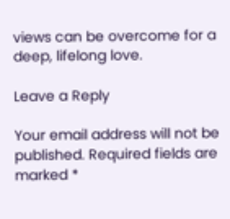views can be overcome for a deep, lifelong love.

Leave a Reply

Your email address will not be published. Required fields are marked *